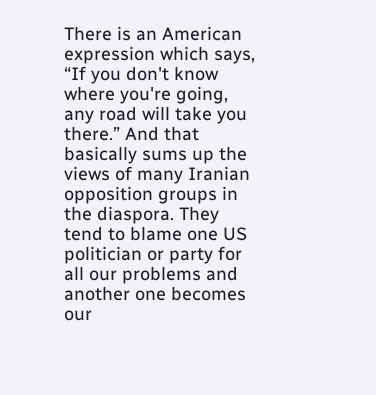There is an American expression which says, “If you don't know where you're going, any road will take you there.” And that basically sums up the views of many Iranian opposition groups in the diaspora. They tend to blame one US politician or party for all our problems and another one becomes our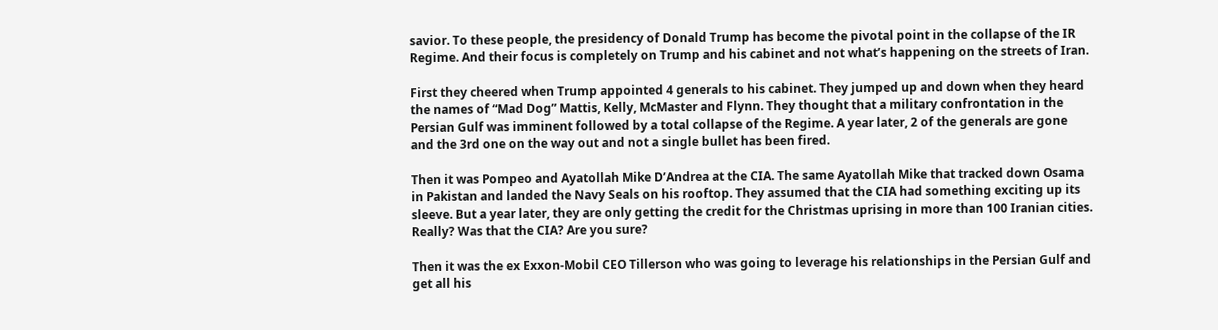savior. To these people, the presidency of Donald Trump has become the pivotal point in the collapse of the IR Regime. And their focus is completely on Trump and his cabinet and not what’s happening on the streets of Iran.

First they cheered when Trump appointed 4 generals to his cabinet. They jumped up and down when they heard the names of “Mad Dog” Mattis, Kelly, McMaster and Flynn. They thought that a military confrontation in the Persian Gulf was imminent followed by a total collapse of the Regime. A year later, 2 of the generals are gone and the 3rd one on the way out and not a single bullet has been fired.

Then it was Pompeo and Ayatollah Mike D’Andrea at the CIA. The same Ayatollah Mike that tracked down Osama in Pakistan and landed the Navy Seals on his rooftop. They assumed that the CIA had something exciting up its sleeve. But a year later, they are only getting the credit for the Christmas uprising in more than 100 Iranian cities. Really? Was that the CIA? Are you sure?

Then it was the ex Exxon-Mobil CEO Tillerson who was going to leverage his relationships in the Persian Gulf and get all his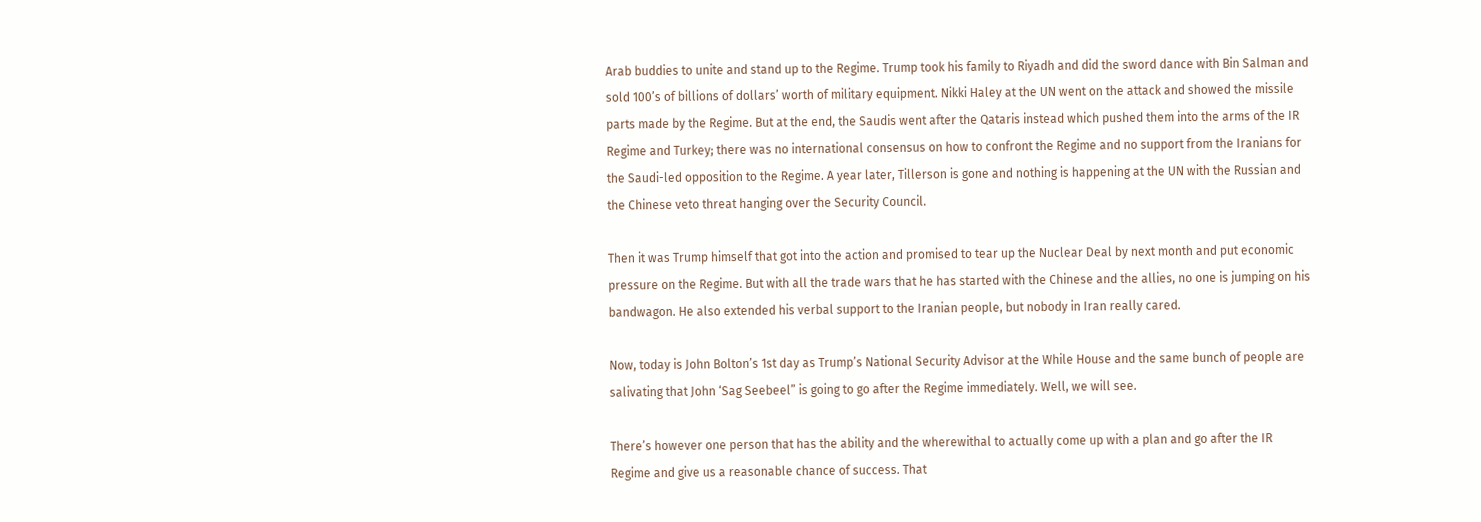Arab buddies to unite and stand up to the Regime. Trump took his family to Riyadh and did the sword dance with Bin Salman and sold 100’s of billions of dollars’ worth of military equipment. Nikki Haley at the UN went on the attack and showed the missile parts made by the Regime. But at the end, the Saudis went after the Qataris instead which pushed them into the arms of the IR Regime and Turkey; there was no international consensus on how to confront the Regime and no support from the Iranians for the Saudi-led opposition to the Regime. A year later, Tillerson is gone and nothing is happening at the UN with the Russian and the Chinese veto threat hanging over the Security Council.

Then it was Trump himself that got into the action and promised to tear up the Nuclear Deal by next month and put economic pressure on the Regime. But with all the trade wars that he has started with the Chinese and the allies, no one is jumping on his bandwagon. He also extended his verbal support to the Iranian people, but nobody in Iran really cared.

Now, today is John Bolton’s 1st day as Trump’s National Security Advisor at the While House and the same bunch of people are salivating that John ‘Sag Seebeel” is going to go after the Regime immediately. Well, we will see.

There’s however one person that has the ability and the wherewithal to actually come up with a plan and go after the IR Regime and give us a reasonable chance of success. That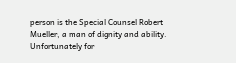person is the Special Counsel Robert Mueller, a man of dignity and ability. Unfortunately for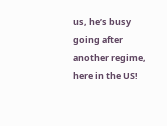us, he’s busy going after another regime, here in the US!